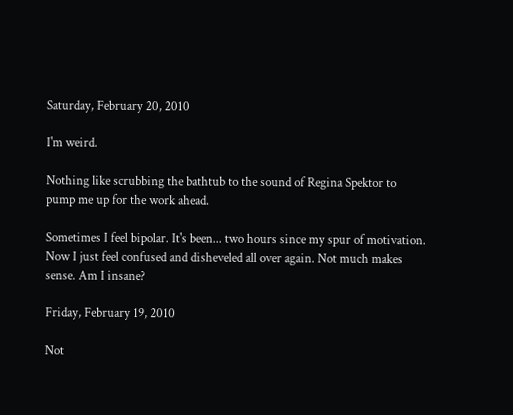Saturday, February 20, 2010

I'm weird.

Nothing like scrubbing the bathtub to the sound of Regina Spektor to pump me up for the work ahead.

Sometimes I feel bipolar. It's been... two hours since my spur of motivation. Now I just feel confused and disheveled all over again. Not much makes sense. Am I insane?

Friday, February 19, 2010

Not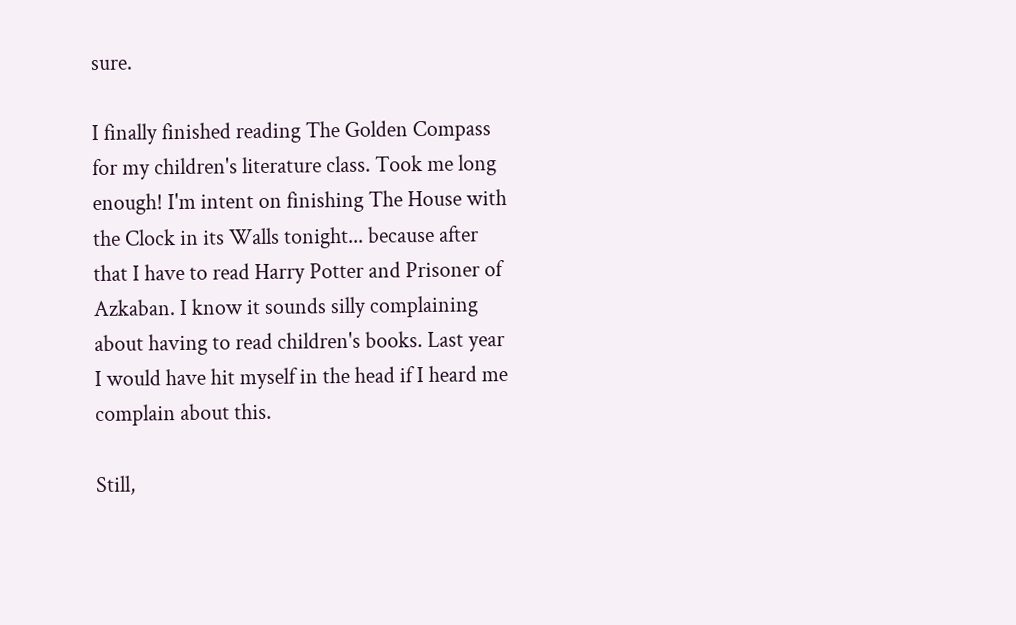sure.

I finally finished reading The Golden Compass for my children's literature class. Took me long enough! I'm intent on finishing The House with the Clock in its Walls tonight... because after that I have to read Harry Potter and Prisoner of Azkaban. I know it sounds silly complaining about having to read children's books. Last year I would have hit myself in the head if I heard me complain about this.

Still,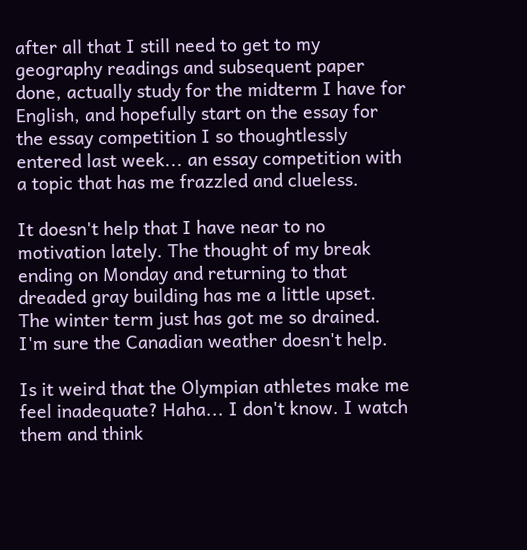after all that I still need to get to my geography readings and subsequent paper done, actually study for the midterm I have for English, and hopefully start on the essay for the essay competition I so thoughtlessly entered last week... an essay competition with a topic that has me frazzled and clueless.

It doesn't help that I have near to no motivation lately. The thought of my break ending on Monday and returning to that dreaded gray building has me a little upset. The winter term just has got me so drained. I'm sure the Canadian weather doesn't help.

Is it weird that the Olympian athletes make me feel inadequate? Haha... I don't know. I watch them and think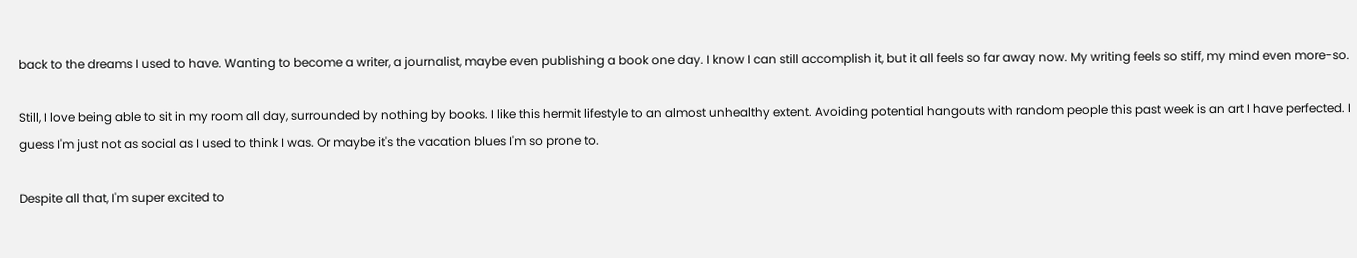back to the dreams I used to have. Wanting to become a writer, a journalist, maybe even publishing a book one day. I know I can still accomplish it, but it all feels so far away now. My writing feels so stiff, my mind even more-so.

Still, I love being able to sit in my room all day, surrounded by nothing by books. I like this hermit lifestyle to an almost unhealthy extent. Avoiding potential hangouts with random people this past week is an art I have perfected. I guess I'm just not as social as I used to think I was. Or maybe it's the vacation blues I'm so prone to.

Despite all that, I'm super excited to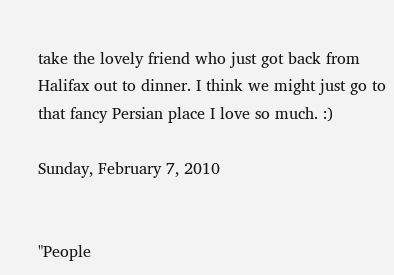take the lovely friend who just got back from Halifax out to dinner. I think we might just go to that fancy Persian place I love so much. :)

Sunday, February 7, 2010


"People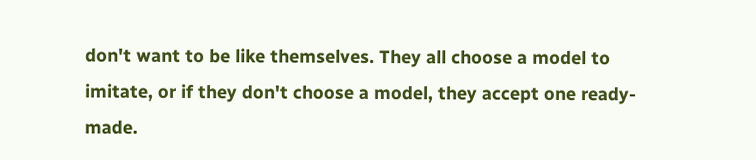don't want to be like themselves. They all choose a model to imitate, or if they don't choose a model, they accept one ready-made.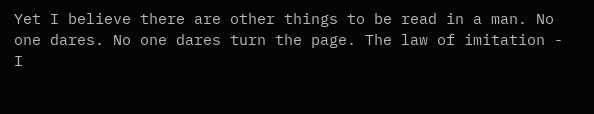Yet I believe there are other things to be read in a man. No one dares. No one dares turn the page. The law of imitation - I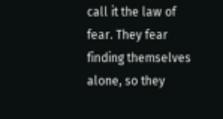call it the law of fear. They fear finding themselves alone, so they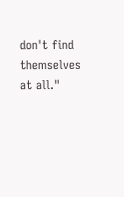don't find themselves at all."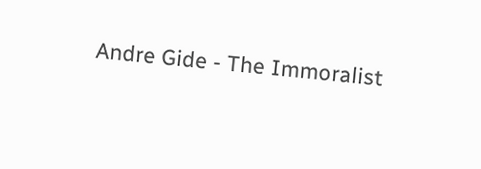Andre Gide - The Immoralist